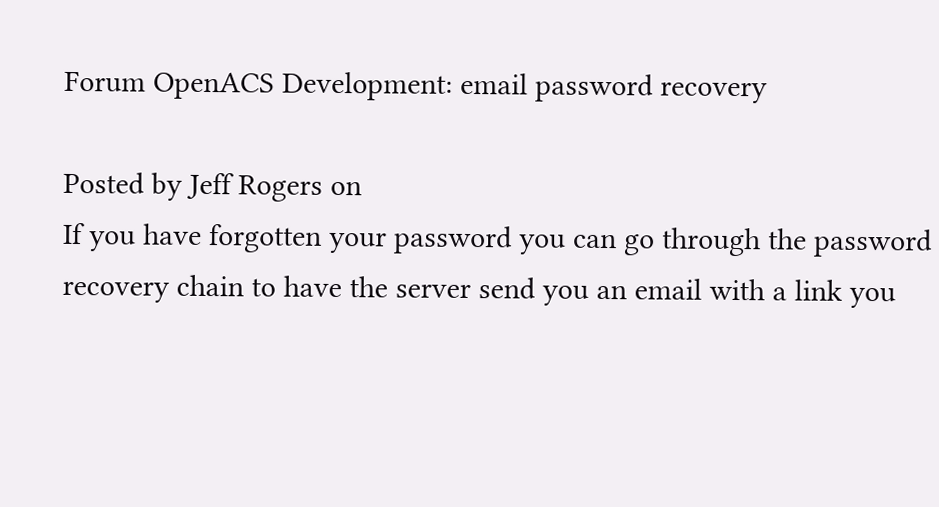Forum OpenACS Development: email password recovery

Posted by Jeff Rogers on
If you have forgotten your password you can go through the password recovery chain to have the server send you an email with a link you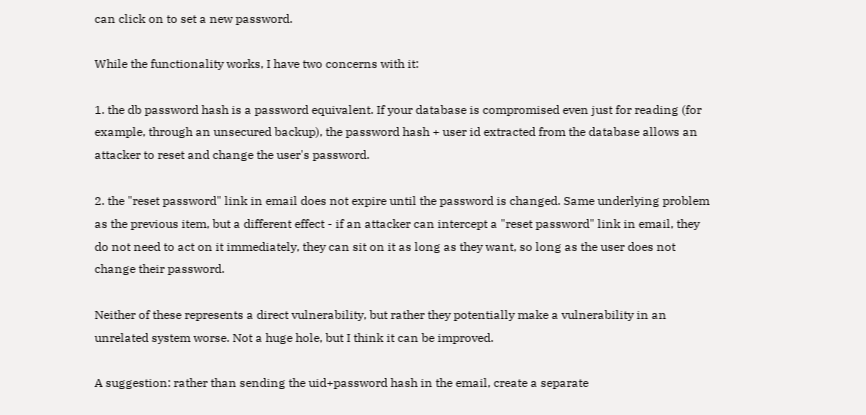can click on to set a new password.

While the functionality works, I have two concerns with it:

1. the db password hash is a password equivalent. If your database is compromised even just for reading (for example, through an unsecured backup), the password hash + user id extracted from the database allows an attacker to reset and change the user's password.

2. the "reset password" link in email does not expire until the password is changed. Same underlying problem as the previous item, but a different effect - if an attacker can intercept a "reset password" link in email, they do not need to act on it immediately, they can sit on it as long as they want, so long as the user does not change their password.

Neither of these represents a direct vulnerability, but rather they potentially make a vulnerability in an unrelated system worse. Not a huge hole, but I think it can be improved.

A suggestion: rather than sending the uid+password hash in the email, create a separate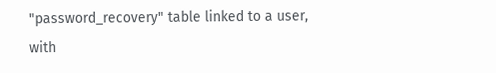"password_recovery" table linked to a user, with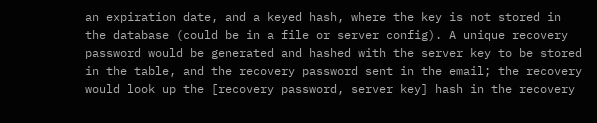an expiration date, and a keyed hash, where the key is not stored in the database (could be in a file or server config). A unique recovery password would be generated and hashed with the server key to be stored in the table, and the recovery password sent in the email; the recovery would look up the [recovery password, server key] hash in the recovery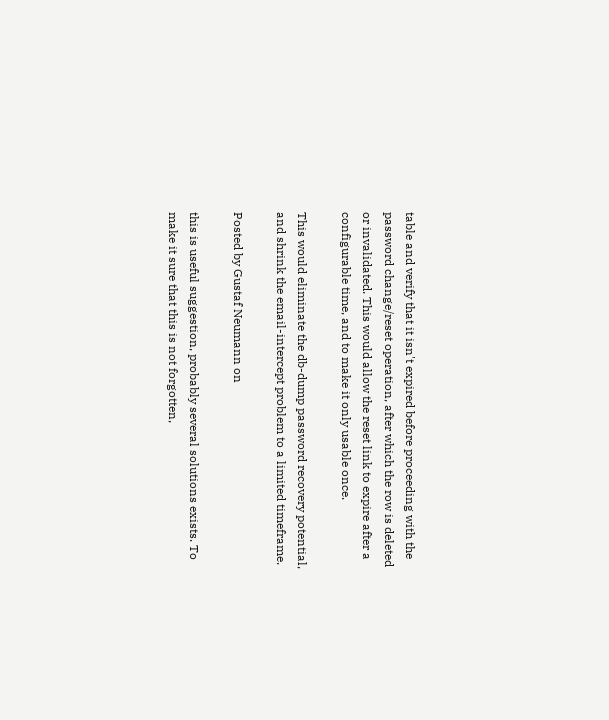table and verify that it isn't expired before proceeding with the password change/reset operation, after which the row is deleted or invalidated. This would allow the reset link to expire after a configurable time, and to make it only usable once.

This would eliminate the db-dump password recovery potential, and shrink the email-intercept problem to a limited timeframe.

Posted by Gustaf Neumann on

this is useful suggestion, probably several solutions exists. To make it sure that this is not forgotten,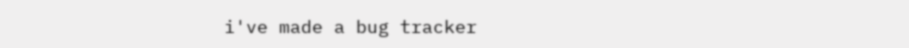i've made a bug tracker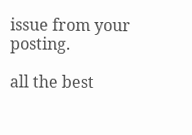issue from your posting.

all the best